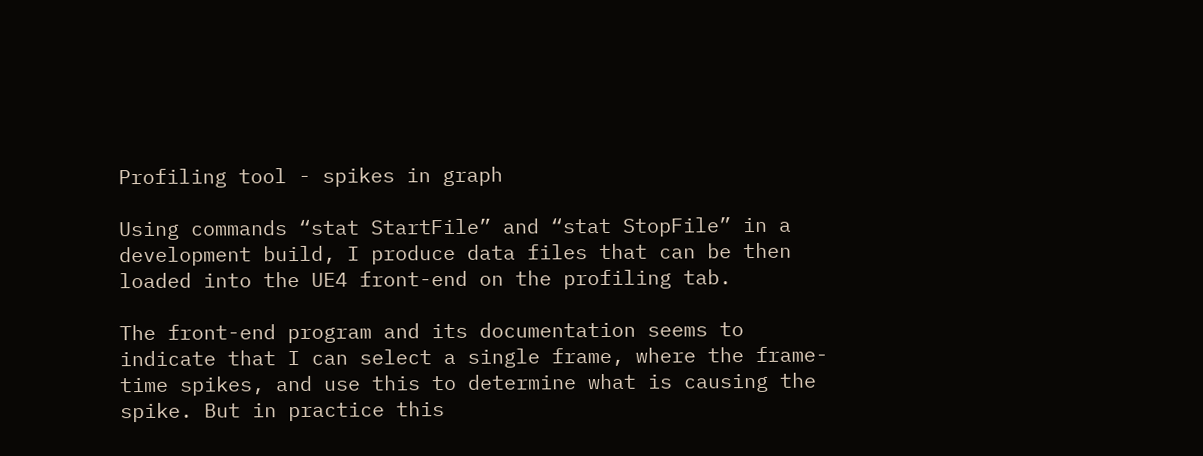Profiling tool - spikes in graph

Using commands “stat StartFile” and “stat StopFile” in a development build, I produce data files that can be then loaded into the UE4 front-end on the profiling tab.

The front-end program and its documentation seems to indicate that I can select a single frame, where the frame-time spikes, and use this to determine what is causing the spike. But in practice this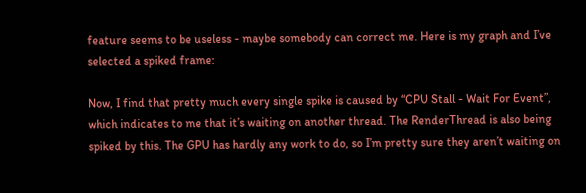feature seems to be useless - maybe somebody can correct me. Here is my graph and I’ve selected a spiked frame:

Now, I find that pretty much every single spike is caused by “CPU Stall - Wait For Event”, which indicates to me that it’s waiting on another thread. The RenderThread is also being spiked by this. The GPU has hardly any work to do, so I’m pretty sure they aren’t waiting on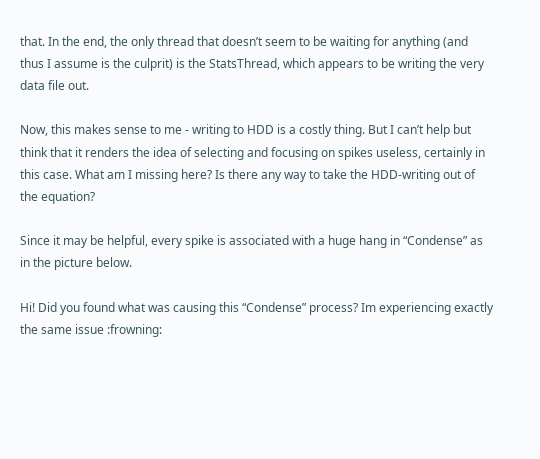that. In the end, the only thread that doesn’t seem to be waiting for anything (and thus I assume is the culprit) is the StatsThread, which appears to be writing the very data file out.

Now, this makes sense to me - writing to HDD is a costly thing. But I can’t help but think that it renders the idea of selecting and focusing on spikes useless, certainly in this case. What am I missing here? Is there any way to take the HDD-writing out of the equation?

Since it may be helpful, every spike is associated with a huge hang in “Condense” as in the picture below.

Hi! Did you found what was causing this “Condense” process? Im experiencing exactly the same issue :frowning: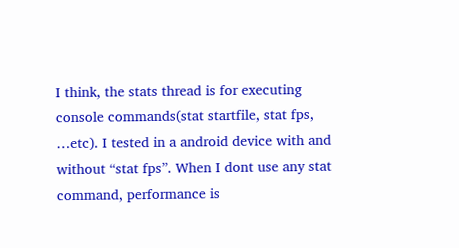I think, the stats thread is for executing console commands(stat startfile, stat fps, …etc). I tested in a android device with and without “stat fps”. When I dont use any stat command, performance is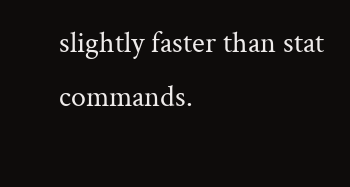slightly faster than stat commands.